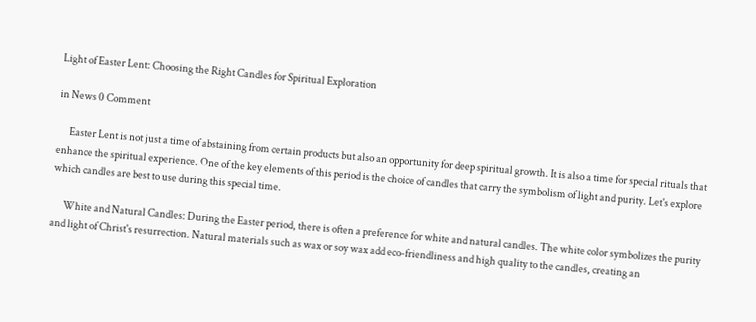Light of Easter Lent: Choosing the Right Candles for Spiritual Exploration

in News 0 Comment

      Easter Lent is not just a time of abstaining from certain products but also an opportunity for deep spiritual growth. It is also a time for special rituals that enhance the spiritual experience. One of the key elements of this period is the choice of candles that carry the symbolism of light and purity. Let's explore which candles are best to use during this special time.

      White and Natural Candles: During the Easter period, there is often a preference for white and natural candles. The white color symbolizes the purity and light of Christ's resurrection. Natural materials such as wax or soy wax add eco-friendliness and high quality to the candles, creating an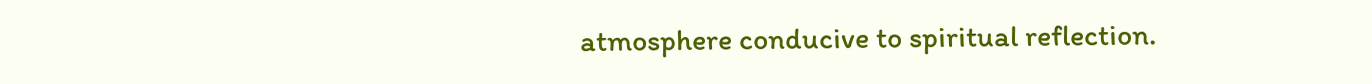atmosphere conducive to spiritual reflection.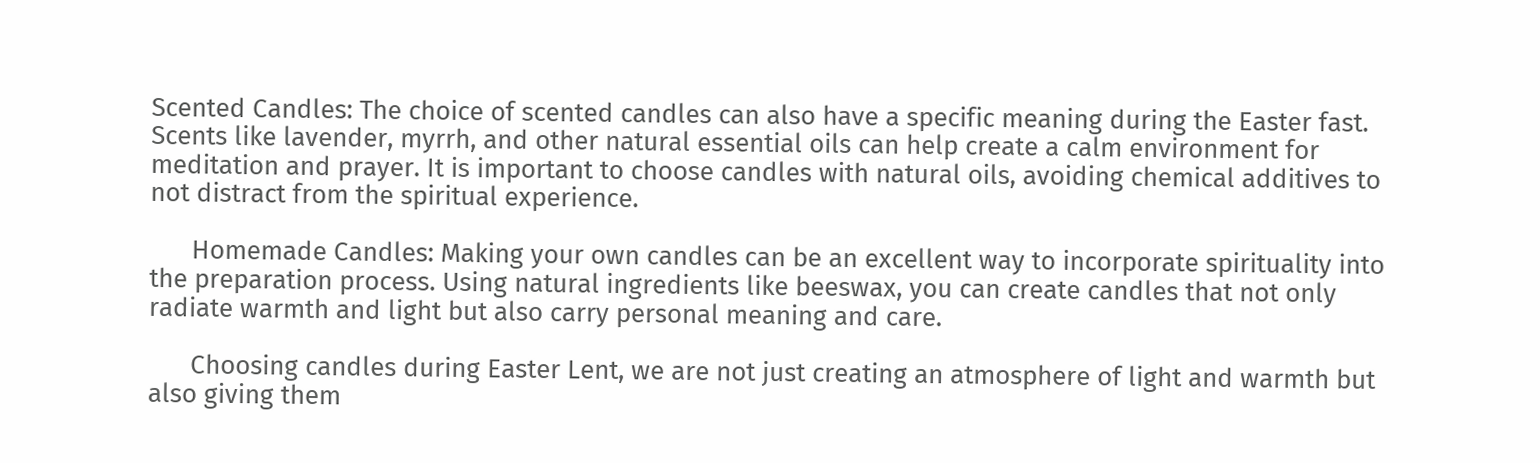Scented Candles: The choice of scented candles can also have a specific meaning during the Easter fast. Scents like lavender, myrrh, and other natural essential oils can help create a calm environment for meditation and prayer. It is important to choose candles with natural oils, avoiding chemical additives to not distract from the spiritual experience.

      Homemade Candles: Making your own candles can be an excellent way to incorporate spirituality into the preparation process. Using natural ingredients like beeswax, you can create candles that not only radiate warmth and light but also carry personal meaning and care.

      Choosing candles during Easter Lent, we are not just creating an atmosphere of light and warmth but also giving them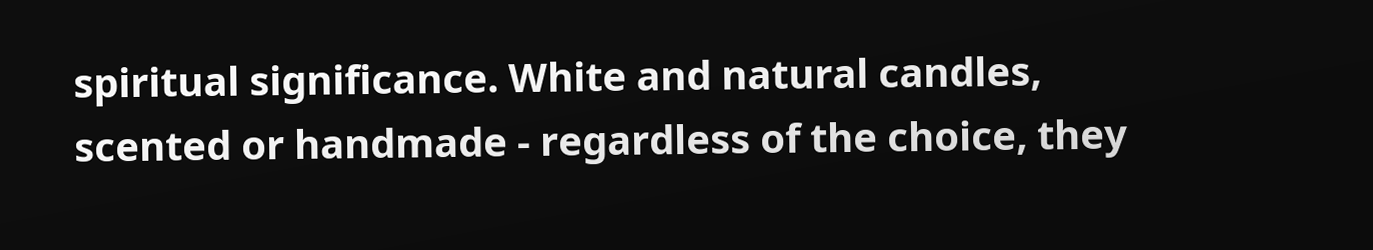spiritual significance. White and natural candles, scented or handmade - regardless of the choice, they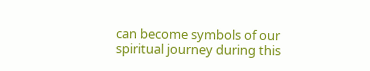can become symbols of our spiritual journey during this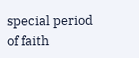special period of faith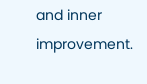and inner improvement.